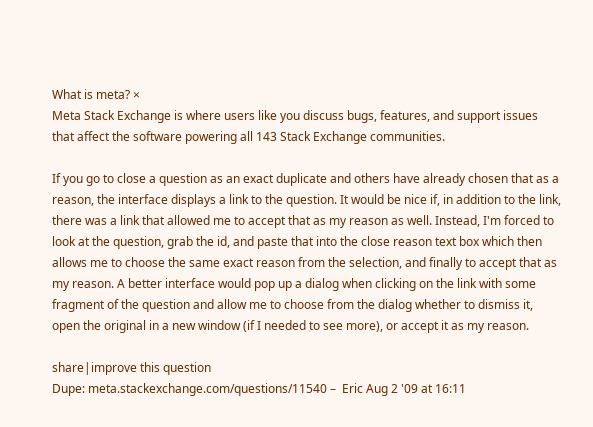What is meta? ×
Meta Stack Exchange is where users like you discuss bugs, features, and support issues that affect the software powering all 143 Stack Exchange communities.

If you go to close a question as an exact duplicate and others have already chosen that as a reason, the interface displays a link to the question. It would be nice if, in addition to the link, there was a link that allowed me to accept that as my reason as well. Instead, I'm forced to look at the question, grab the id, and paste that into the close reason text box which then allows me to choose the same exact reason from the selection, and finally to accept that as my reason. A better interface would pop up a dialog when clicking on the link with some fragment of the question and allow me to choose from the dialog whether to dismiss it, open the original in a new window (if I needed to see more), or accept it as my reason.

share|improve this question
Dupe: meta.stackexchange.com/questions/11540 –  Eric Aug 2 '09 at 16:11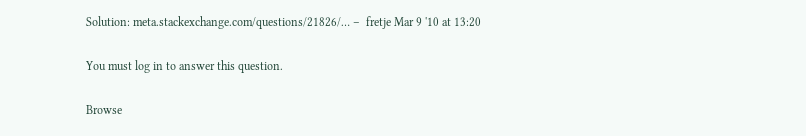Solution: meta.stackexchange.com/questions/21826/… –  fretje Mar 9 '10 at 13:20

You must log in to answer this question.

Browse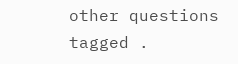other questions tagged .